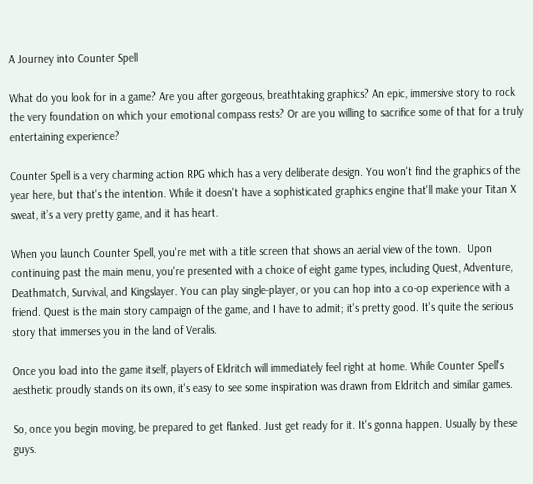A Journey into Counter Spell

What do you look for in a game? Are you after gorgeous, breathtaking graphics? An epic, immersive story to rock the very foundation on which your emotional compass rests? Or are you willing to sacrifice some of that for a truly entertaining experience?

Counter Spell is a very charming action RPG which has a very deliberate design. You won't find the graphics of the year here, but that's the intention. While it doesn't have a sophisticated graphics engine that'll make your Titan X sweat, it’s a very pretty game, and it has heart.

When you launch Counter Spell, you're met with a title screen that shows an aerial view of the town.  Upon continuing past the main menu, you're presented with a choice of eight game types, including Quest, Adventure, Deathmatch, Survival, and Kingslayer. You can play single-player, or you can hop into a co-op experience with a friend. Quest is the main story campaign of the game, and I have to admit; it's pretty good. It's quite the serious story that immerses you in the land of Veralis.

Once you load into the game itself, players of Eldritch will immediately feel right at home. While Counter Spell's aesthetic proudly stands on its own, it's easy to see some inspiration was drawn from Eldritch and similar games.

So, once you begin moving, be prepared to get flanked. Just get ready for it. It's gonna happen. Usually by these guys.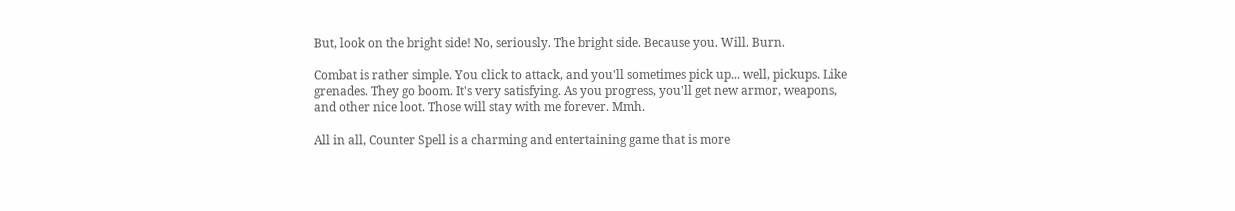But, look on the bright side! No, seriously. The bright side. Because you. Will. Burn.

Combat is rather simple. You click to attack, and you'll sometimes pick up... well, pickups. Like grenades. They go boom. It's very satisfying. As you progress, you'll get new armor, weapons, and other nice loot. Those will stay with me forever. Mmh.

All in all, Counter Spell is a charming and entertaining game that is more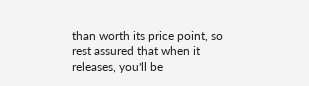than worth its price point, so rest assured that when it releases, you'll be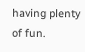having plenty of fun.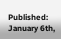Published: January 6th,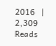2016   |  2,309 Reads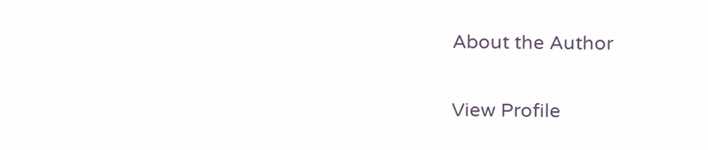About the Author


View Profile